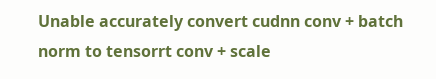Unable accurately convert cudnn conv + batch norm to tensorrt conv + scale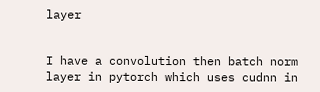layer


I have a convolution then batch norm layer in pytorch which uses cudnn in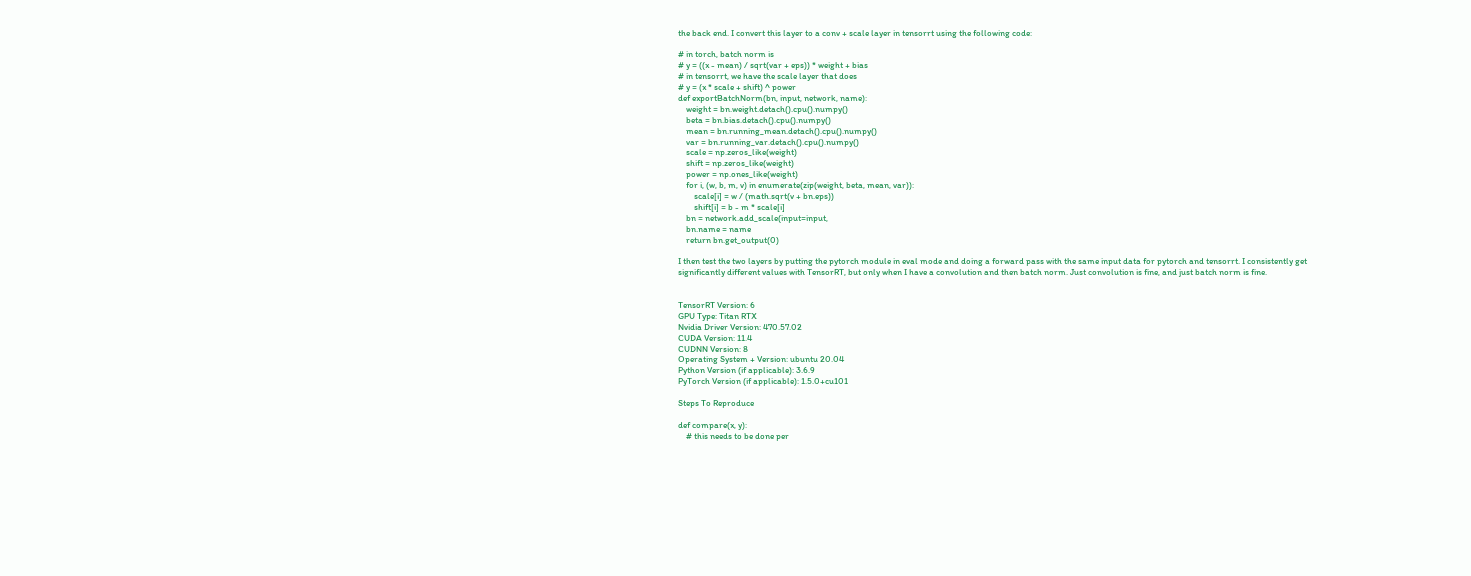the back end. I convert this layer to a conv + scale layer in tensorrt using the following code:

# in torch, batch norm is
# y = ((x - mean) / sqrt(var + eps)) * weight + bias
# in tensorrt, we have the scale layer that does
# y = (x * scale + shift) ^ power
def exportBatchNorm(bn, input, network, name):
    weight = bn.weight.detach().cpu().numpy()
    beta = bn.bias.detach().cpu().numpy()
    mean = bn.running_mean.detach().cpu().numpy()
    var = bn.running_var.detach().cpu().numpy()
    scale = np.zeros_like(weight)
    shift = np.zeros_like(weight)
    power = np.ones_like(weight)
    for i, (w, b, m, v) in enumerate(zip(weight, beta, mean, var)):
        scale[i] = w / (math.sqrt(v + bn.eps))
        shift[i] = b - m * scale[i]
    bn = network.add_scale(input=input,
    bn.name = name
    return bn.get_output(0)

I then test the two layers by putting the pytorch module in eval mode and doing a forward pass with the same input data for pytorch and tensorrt. I consistently get significantly different values with TensorRT, but only when I have a convolution and then batch norm. Just convolution is fine, and just batch norm is fine.


TensorRT Version: 6
GPU Type: Titan RTX
Nvidia Driver Version: 470.57.02
CUDA Version: 11.4
CUDNN Version: 8
Operating System + Version: ubuntu 20.04
Python Version (if applicable): 3.6.9
PyTorch Version (if applicable): 1.5.0+cu101

Steps To Reproduce

def compare(x, y):
    # this needs to be done per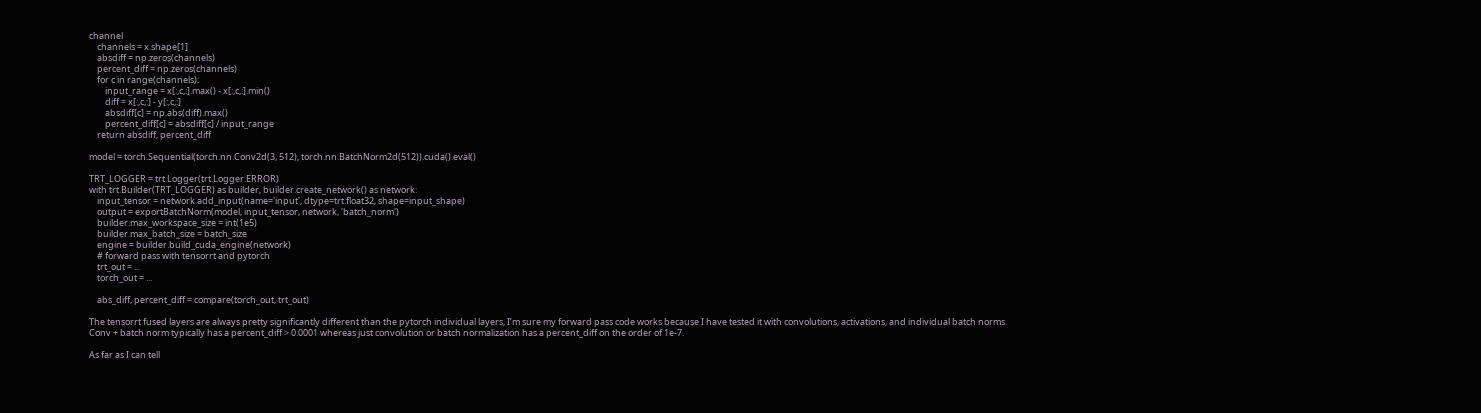channel
    channels = x.shape[1]
    absdiff = np.zeros(channels)
    percent_diff = np.zeros(channels)
    for c in range(channels):
        input_range = x[:,c,:].max() - x[:,c,:].min()
        diff = x[:,c,:] - y[:,c,:]
        absdiff[c] = np.abs(diff).max()
        percent_diff[c] = absdiff[c] / input_range
    return absdiff, percent_diff

model = torch.Sequential(torch.nn.Conv2d(3, 512), torch.nn.BatchNorm2d(512)).cuda().eval()

TRT_LOGGER = trt.Logger(trt.Logger.ERROR)
with trt.Builder(TRT_LOGGER) as builder, builder.create_network() as network:
    input_tensor = network.add_input(name='input', dtype=trt.float32, shape=input_shape)
    output = exportBatchNorm(model, input_tensor, network, 'batch_norm')
    builder.max_workspace_size = int(1e5)
    builder.max_batch_size = batch_size
    engine = builder.build_cuda_engine(network)
    # forward pass with tensorrt and pytorch
    trt_out = ...
    torch_out = ...

    abs_diff, percent_diff = compare(torch_out, trt_out)

The tensorrt fused layers are always pretty significantly different than the pytorch individual layers, I’m sure my forward pass code works because I have tested it with convolutions, activations, and individual batch norms. Conv + batch norm typically has a percent_diff > 0.0001 whereas just convolution or batch normalization has a percent_diff on the order of 1e-7.

As far as I can tell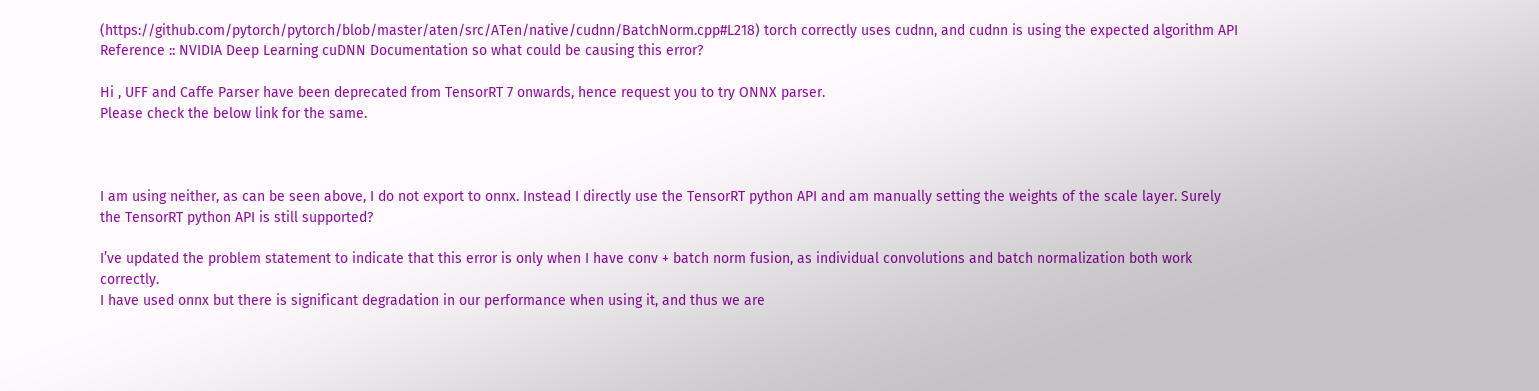(https://github.com/pytorch/pytorch/blob/master/aten/src/ATen/native/cudnn/BatchNorm.cpp#L218) torch correctly uses cudnn, and cudnn is using the expected algorithm API Reference :: NVIDIA Deep Learning cuDNN Documentation so what could be causing this error?

Hi , UFF and Caffe Parser have been deprecated from TensorRT 7 onwards, hence request you to try ONNX parser.
Please check the below link for the same.



I am using neither, as can be seen above, I do not export to onnx. Instead I directly use the TensorRT python API and am manually setting the weights of the scale layer. Surely the TensorRT python API is still supported?

I’ve updated the problem statement to indicate that this error is only when I have conv + batch norm fusion, as individual convolutions and batch normalization both work correctly.
I have used onnx but there is significant degradation in our performance when using it, and thus we are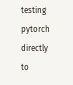testing pytorch directly to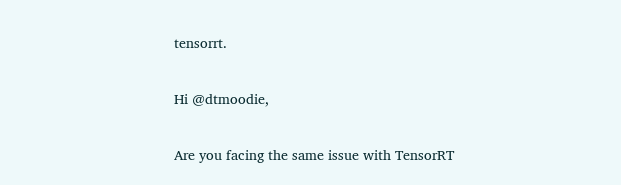tensorrt.

Hi @dtmoodie,

Are you facing the same issue with TensorRT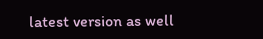latest version as well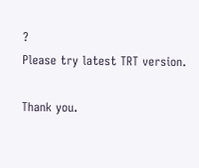?
Please try latest TRT version.

Thank you.